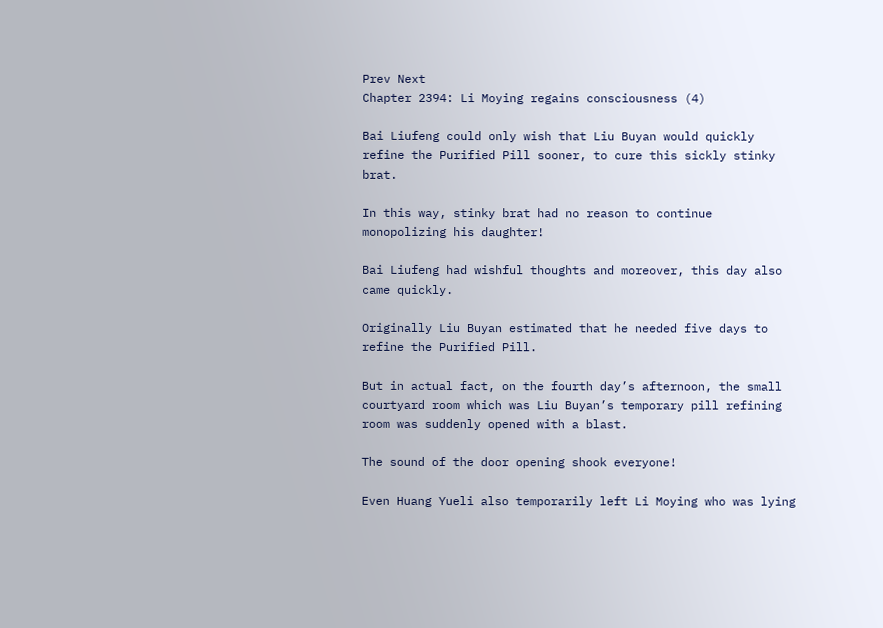Prev Next
Chapter 2394: Li Moying regains consciousness (4)

Bai Liufeng could only wish that Liu Buyan would quickly refine the Purified Pill sooner, to cure this sickly stinky brat.

In this way, stinky brat had no reason to continue monopolizing his daughter!

Bai Liufeng had wishful thoughts and moreover, this day also came quickly.

Originally Liu Buyan estimated that he needed five days to refine the Purified Pill.

But in actual fact, on the fourth day’s afternoon, the small courtyard room which was Liu Buyan’s temporary pill refining room was suddenly opened with a blast.

The sound of the door opening shook everyone!

Even Huang Yueli also temporarily left Li Moying who was lying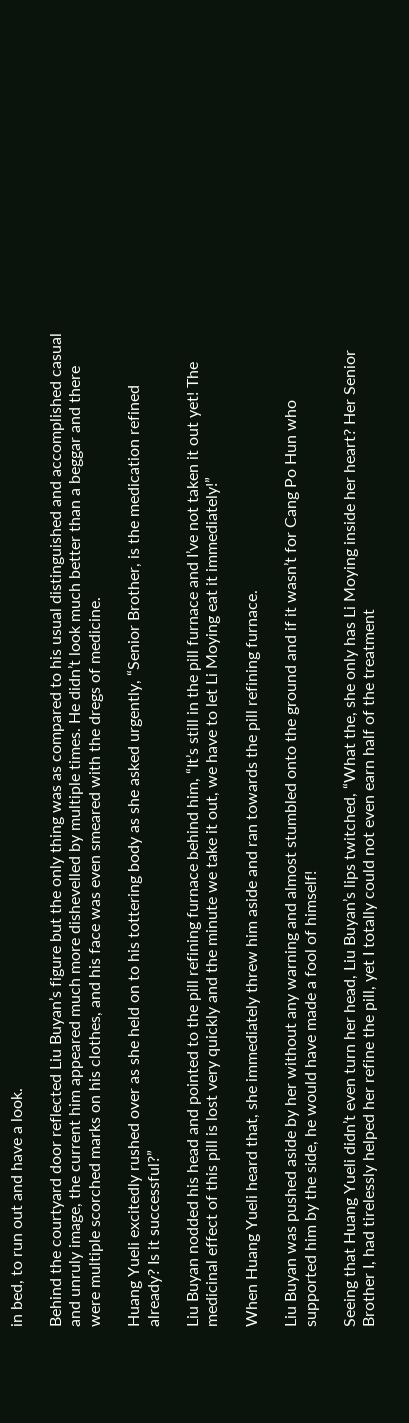in bed, to run out and have a look.

Behind the courtyard door reflected Liu Buyan’s figure but the only thing was as compared to his usual distinguished and accomplished casual and unruly image, the current him appeared much more dishevelled by multiple times. He didn’t look much better than a beggar and there were multiple scorched marks on his clothes, and his face was even smeared with the dregs of medicine.

Huang Yueli excitedly rushed over as she held on to his tottering body as she asked urgently, “Senior Brother, is the medication refined already? Is it successful?”

Liu Buyan nodded his head and pointed to the pill refining furnace behind him, “It’s still in the pill furnace and I’ve not taken it out yet! The medicinal effect of this pill is lost very quickly and the minute we take it out, we have to let Li Moying eat it immediately!”

When Huang Yueli heard that, she immediately threw him aside and ran towards the pill refining furnace.

Liu Buyan was pushed aside by her without any warning and almost stumbled onto the ground and if it wasn’t for Cang Po Hun who supported him by the side, he would have made a fool of himself!

Seeing that Huang Yueli didn’t even turn her head, Liu Buyan’s lips twitched, “What the, she only has Li Moying inside her heart? Her Senior Brother I, had tirelessly helped her refine the pill, yet I totally could not even earn half of the treatment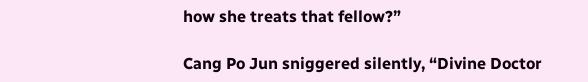how she treats that fellow?”

Cang Po Jun sniggered silently, “Divine Doctor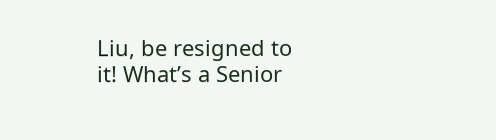Liu, be resigned to it! What’s a Senior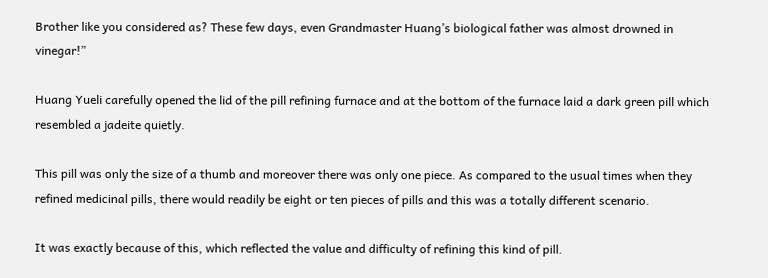Brother like you considered as? These few days, even Grandmaster Huang’s biological father was almost drowned in vinegar!”

Huang Yueli carefully opened the lid of the pill refining furnace and at the bottom of the furnace laid a dark green pill which resembled a jadeite quietly.

This pill was only the size of a thumb and moreover there was only one piece. As compared to the usual times when they refined medicinal pills, there would readily be eight or ten pieces of pills and this was a totally different scenario.

It was exactly because of this, which reflected the value and difficulty of refining this kind of pill.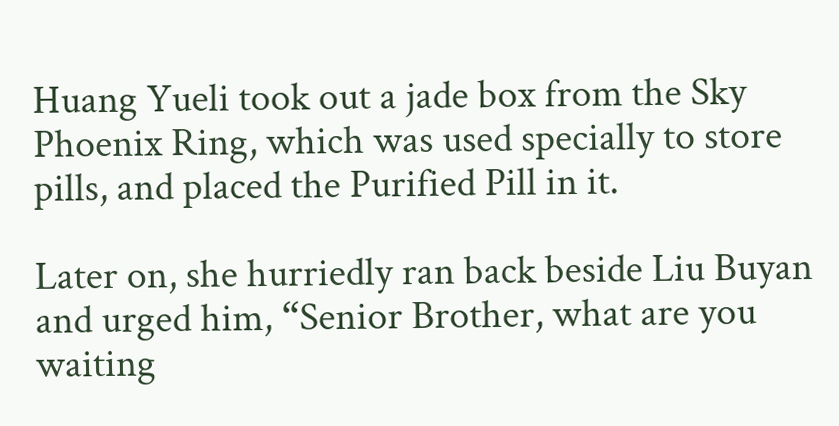Huang Yueli took out a jade box from the Sky Phoenix Ring, which was used specially to store pills, and placed the Purified Pill in it.

Later on, she hurriedly ran back beside Liu Buyan and urged him, “Senior Brother, what are you waiting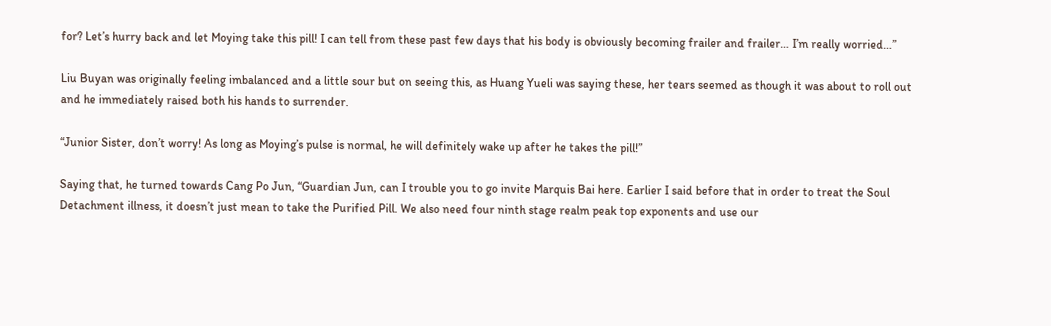for? Let’s hurry back and let Moying take this pill! I can tell from these past few days that his body is obviously becoming frailer and frailer… I’m really worried…”

Liu Buyan was originally feeling imbalanced and a little sour but on seeing this, as Huang Yueli was saying these, her tears seemed as though it was about to roll out and he immediately raised both his hands to surrender.

“Junior Sister, don’t worry! As long as Moying’s pulse is normal, he will definitely wake up after he takes the pill!”

Saying that, he turned towards Cang Po Jun, “Guardian Jun, can I trouble you to go invite Marquis Bai here. Earlier I said before that in order to treat the Soul Detachment illness, it doesn’t just mean to take the Purified Pill. We also need four ninth stage realm peak top exponents and use our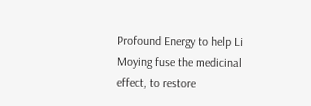Profound Energy to help Li Moying fuse the medicinal effect, to restore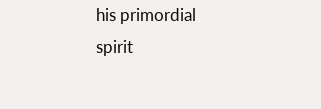his primordial spirit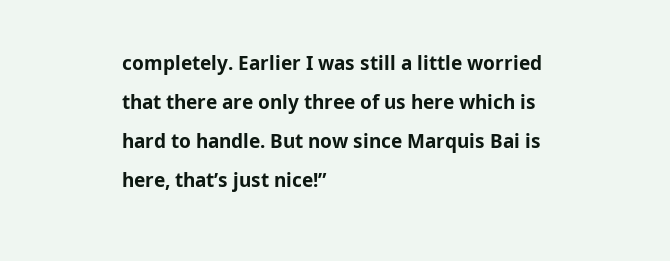completely. Earlier I was still a little worried that there are only three of us here which is hard to handle. But now since Marquis Bai is here, that’s just nice!”